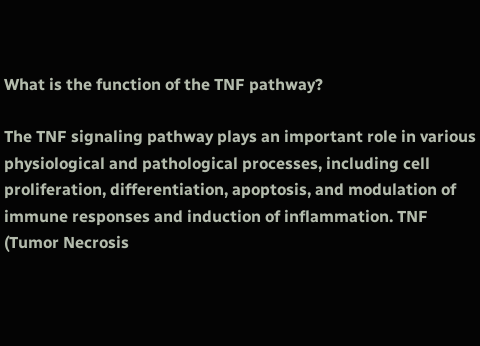What is the function of the TNF pathway?

The TNF signaling pathway plays an important role in various physiological and pathological processes, including cell proliferation, differentiation, apoptosis, and modulation of immune responses and induction of inflammation. TNF (Tumor Necrosis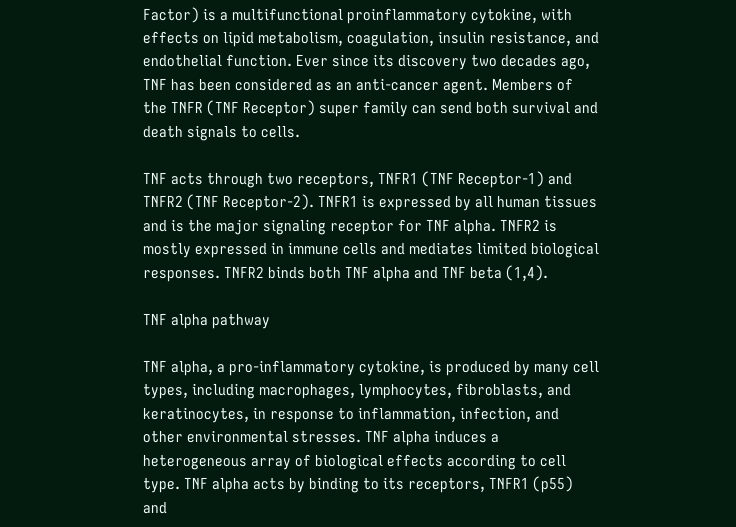Factor) is a multifunctional proinflammatory cytokine, with effects on lipid metabolism, coagulation, insulin resistance, and endothelial function. Ever since its discovery two decades ago, TNF has been considered as an anti-cancer agent. Members of the TNFR (TNF Receptor) super family can send both survival and death signals to cells.

TNF acts through two receptors, TNFR1 (TNF Receptor-1) and TNFR2 (TNF Receptor-2). TNFR1 is expressed by all human tissues and is the major signaling receptor for TNF alpha. TNFR2 is mostly expressed in immune cells and mediates limited biological responses. TNFR2 binds both TNF alpha and TNF beta (1,4).

TNF alpha pathway

TNF alpha, a pro-inflammatory cytokine, is produced by many cell types, including macrophages, lymphocytes, fibroblasts, and keratinocytes, in response to inflammation, infection, and other environmental stresses. TNF alpha induces a heterogeneous array of biological effects according to cell type. TNF alpha acts by binding to its receptors, TNFR1 (p55) and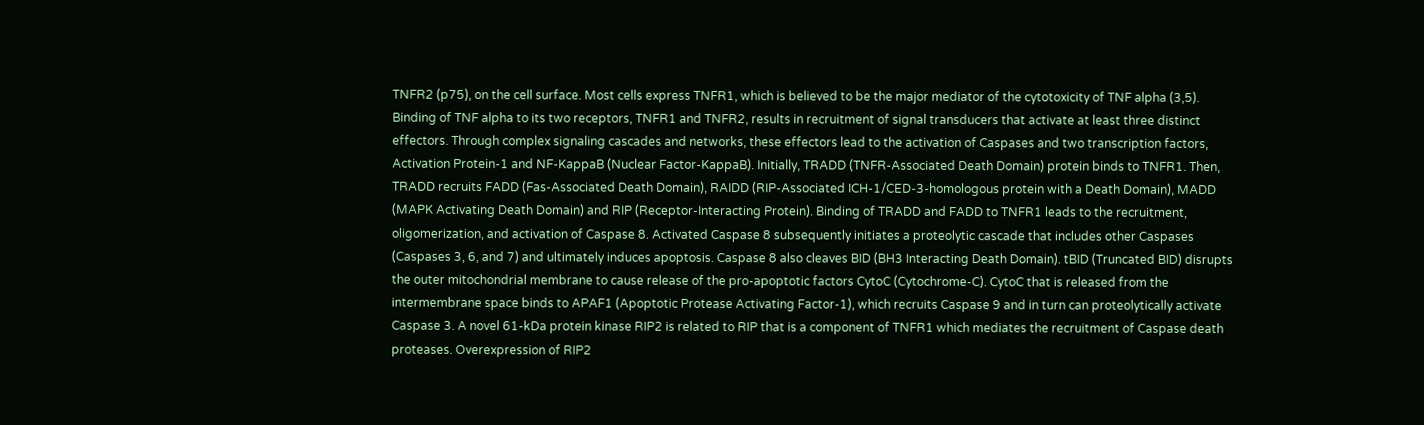TNFR2 (p75), on the cell surface. Most cells express TNFR1, which is believed to be the major mediator of the cytotoxicity of TNF alpha (3,5). Binding of TNF alpha to its two receptors, TNFR1 and TNFR2, results in recruitment of signal transducers that activate at least three distinct effectors. Through complex signaling cascades and networks, these effectors lead to the activation of Caspases and two transcription factors, Activation Protein-1 and NF-KappaB (Nuclear Factor-KappaB). Initially, TRADD (TNFR-Associated Death Domain) protein binds to TNFR1. Then, TRADD recruits FADD (Fas-Associated Death Domain), RAIDD (RIP-Associated ICH-1/CED-3-homologous protein with a Death Domain), MADD (MAPK Activating Death Domain) and RIP (Receptor-Interacting Protein). Binding of TRADD and FADD to TNFR1 leads to the recruitment, oligomerization, and activation of Caspase 8. Activated Caspase 8 subsequently initiates a proteolytic cascade that includes other Caspases (Caspases 3, 6, and 7) and ultimately induces apoptosis. Caspase 8 also cleaves BID (BH3 Interacting Death Domain). tBID (Truncated BID) disrupts the outer mitochondrial membrane to cause release of the pro-apoptotic factors CytoC (Cytochrome-C). CytoC that is released from the intermembrane space binds to APAF1 (Apoptotic Protease Activating Factor-1), which recruits Caspase 9 and in turn can proteolytically activate Caspase 3. A novel 61-kDa protein kinase RIP2 is related to RIP that is a component of TNFR1 which mediates the recruitment of Caspase death proteases. Overexpression of RIP2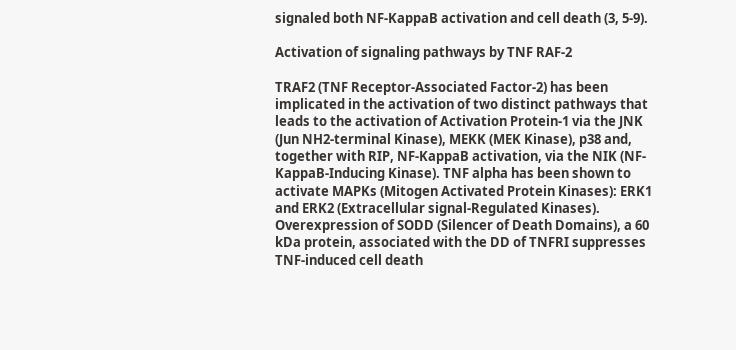signaled both NF-KappaB activation and cell death (3, 5-9).

Activation of signaling pathways by TNF RAF-2

TRAF2 (TNF Receptor-Associated Factor-2) has been implicated in the activation of two distinct pathways that leads to the activation of Activation Protein-1 via the JNK (Jun NH2-terminal Kinase), MEKK (MEK Kinase), p38 and, together with RIP, NF-KappaB activation, via the NIK (NF-KappaB-Inducing Kinase). TNF alpha has been shown to activate MAPKs (Mitogen Activated Protein Kinases): ERK1 and ERK2 (Extracellular signal-Regulated Kinases). Overexpression of SODD (Silencer of Death Domains), a 60 kDa protein, associated with the DD of TNFRI suppresses TNF-induced cell death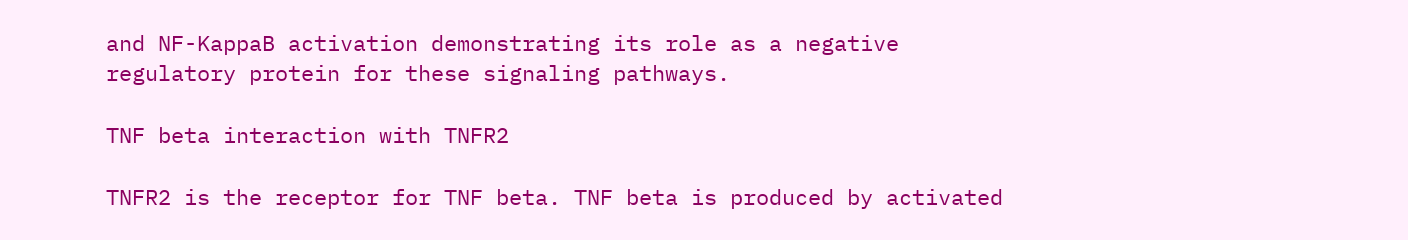and NF-KappaB activation demonstrating its role as a negative regulatory protein for these signaling pathways.

TNF beta interaction with TNFR2

TNFR2 is the receptor for TNF beta. TNF beta is produced by activated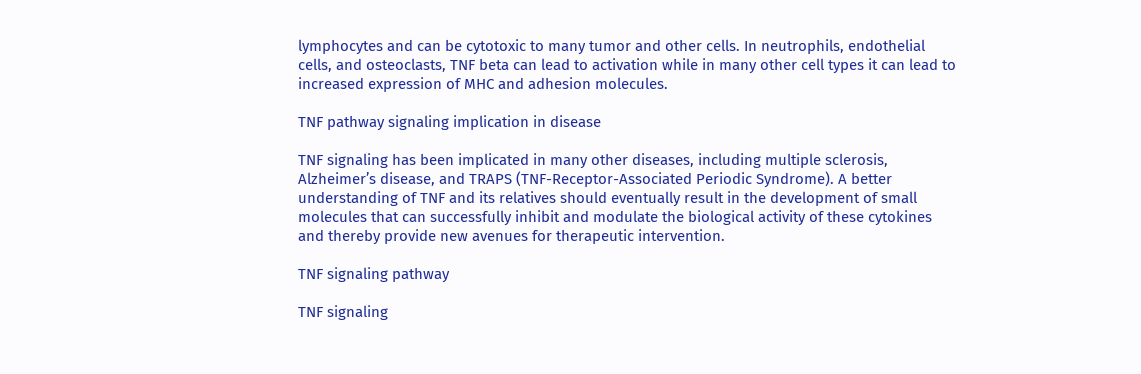lymphocytes and can be cytotoxic to many tumor and other cells. In neutrophils, endothelial cells, and osteoclasts, TNF beta can lead to activation while in many other cell types it can lead to increased expression of MHC and adhesion molecules.

TNF pathway signaling implication in disease

TNF signaling has been implicated in many other diseases, including multiple sclerosis, Alzheimer’s disease, and TRAPS (TNF-Receptor-Associated Periodic Syndrome). A better understanding of TNF and its relatives should eventually result in the development of small molecules that can successfully inhibit and modulate the biological activity of these cytokines and thereby provide new avenues for therapeutic intervention.

TNF signaling pathway

TNF signaling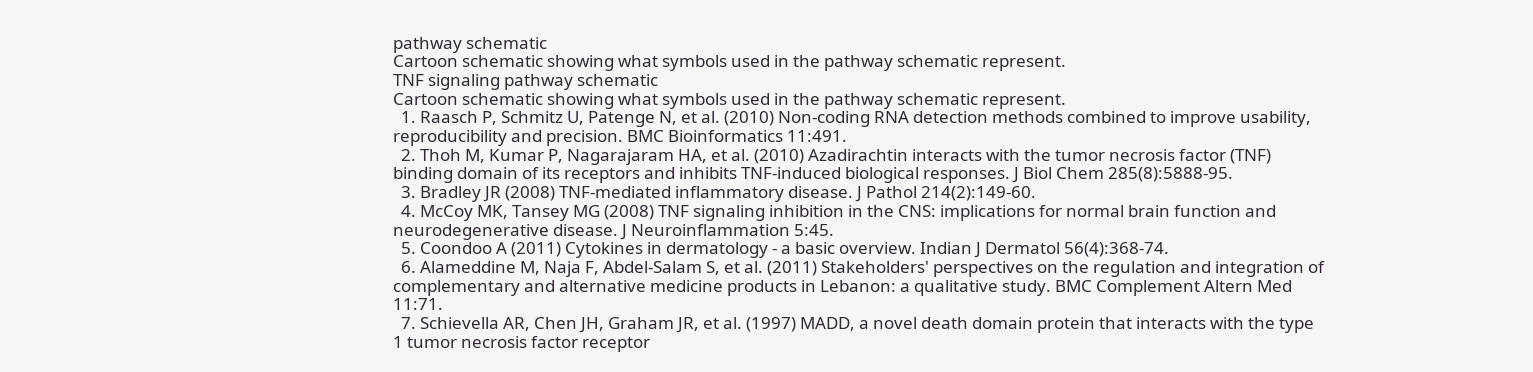pathway schematic
Cartoon schematic showing what symbols used in the pathway schematic represent.
TNF signaling pathway schematic
Cartoon schematic showing what symbols used in the pathway schematic represent.
  1. Raasch P, Schmitz U, Patenge N, et al. (2010) Non-coding RNA detection methods combined to improve usability, reproducibility and precision. BMC Bioinformatics 11:491.
  2. Thoh M, Kumar P, Nagarajaram HA, et al. (2010) Azadirachtin interacts with the tumor necrosis factor (TNF) binding domain of its receptors and inhibits TNF-induced biological responses. J Biol Chem 285(8):5888-95.
  3. Bradley JR (2008) TNF-mediated inflammatory disease. J Pathol 214(2):149-60.
  4. McCoy MK, Tansey MG (2008) TNF signaling inhibition in the CNS: implications for normal brain function and neurodegenerative disease. J Neuroinflammation 5:45.
  5. Coondoo A (2011) Cytokines in dermatology - a basic overview. Indian J Dermatol 56(4):368-74.
  6. Alameddine M, Naja F, Abdel-Salam S, et al. (2011) Stakeholders' perspectives on the regulation and integration of complementary and alternative medicine products in Lebanon: a qualitative study. BMC Complement Altern Med 11:71.
  7. Schievella AR, Chen JH, Graham JR, et al. (1997) MADD, a novel death domain protein that interacts with the type 1 tumor necrosis factor receptor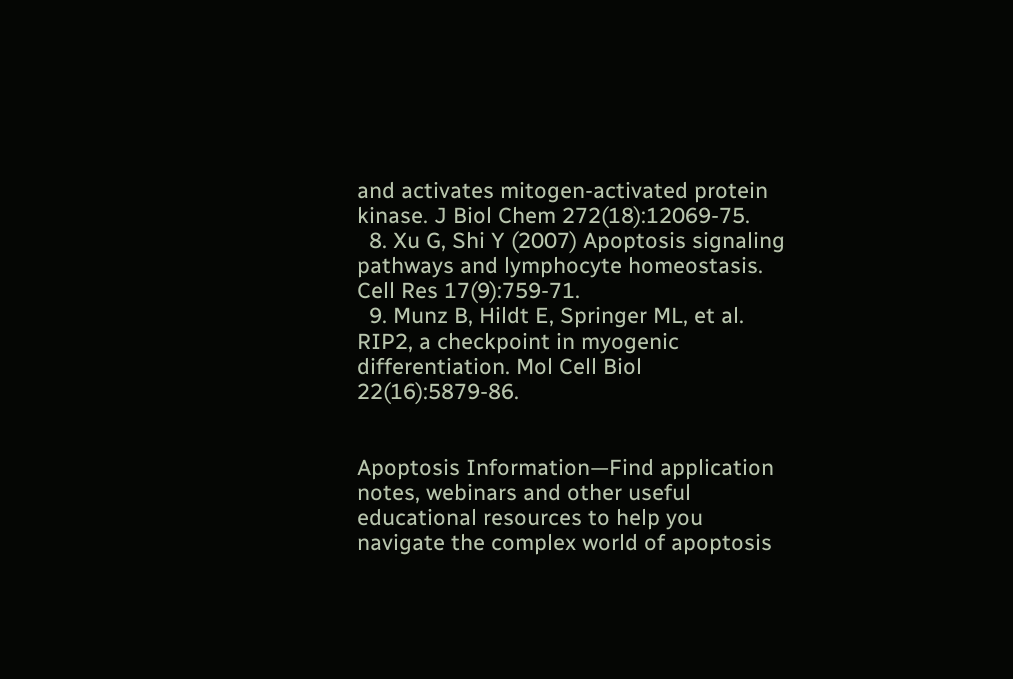and activates mitogen-activated protein kinase. J Biol Chem 272(18):12069-75.
  8. Xu G, Shi Y (2007) Apoptosis signaling pathways and lymphocyte homeostasis. Cell Res 17(9):759-71.
  9. Munz B, Hildt E, Springer ML, et al. RIP2, a checkpoint in myogenic differentiation. Mol Cell Biol 22(16):5879-86.


Apoptosis Information—Find application notes, webinars and other useful educational resources to help you navigate the complex world of apoptosis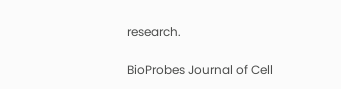research.

BioProbes Journal of Cell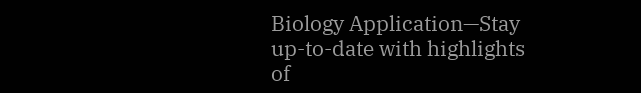Biology Application—Stay up-to-date with highlights of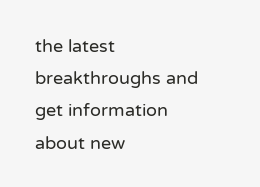the latest breakthroughs and get information about new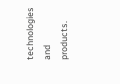technologies and products.